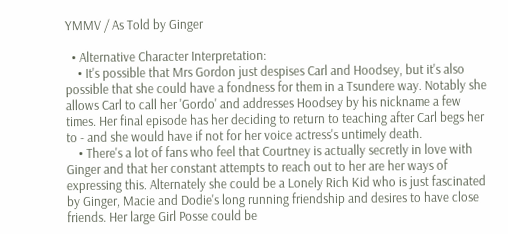YMMV / As Told by Ginger

  • Alternative Character Interpretation:
    • It's possible that Mrs Gordon just despises Carl and Hoodsey, but it's also possible that she could have a fondness for them in a Tsundere way. Notably she allows Carl to call her 'Gordo' and addresses Hoodsey by his nickname a few times. Her final episode has her deciding to return to teaching after Carl begs her to - and she would have if not for her voice actress's untimely death.
    • There's a lot of fans who feel that Courtney is actually secretly in love with Ginger and that her constant attempts to reach out to her are her ways of expressing this. Alternately she could be a Lonely Rich Kid who is just fascinated by Ginger, Macie and Dodie's long running friendship and desires to have close friends. Her large Girl Posse could be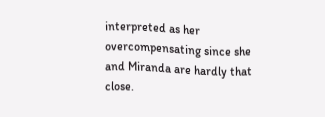interpreted as her overcompensating since she and Miranda are hardly that close.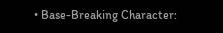• Base-Breaking Character: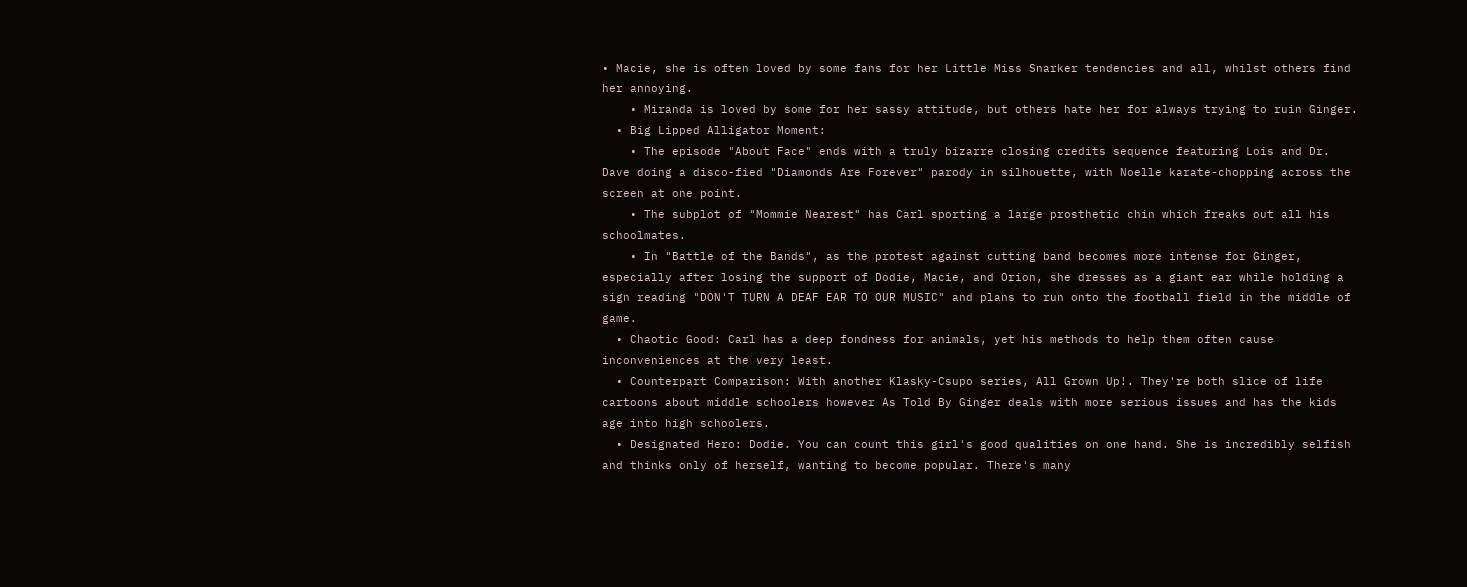• Macie, she is often loved by some fans for her Little Miss Snarker tendencies and all, whilst others find her annoying.
    • Miranda is loved by some for her sassy attitude, but others hate her for always trying to ruin Ginger.
  • Big Lipped Alligator Moment:
    • The episode "About Face" ends with a truly bizarre closing credits sequence featuring Lois and Dr. Dave doing a disco-fied "Diamonds Are Forever" parody in silhouette, with Noelle karate-chopping across the screen at one point.
    • The subplot of "Mommie Nearest" has Carl sporting a large prosthetic chin which freaks out all his schoolmates.
    • In "Battle of the Bands", as the protest against cutting band becomes more intense for Ginger, especially after losing the support of Dodie, Macie, and Orion, she dresses as a giant ear while holding a sign reading "DON'T TURN A DEAF EAR TO OUR MUSIC" and plans to run onto the football field in the middle of game.
  • Chaotic Good: Carl has a deep fondness for animals, yet his methods to help them often cause inconveniences at the very least.
  • Counterpart Comparison: With another Klasky-Csupo series, All Grown Up!. They're both slice of life cartoons about middle schoolers however As Told By Ginger deals with more serious issues and has the kids age into high schoolers.
  • Designated Hero: Dodie. You can count this girl's good qualities on one hand. She is incredibly selfish and thinks only of herself, wanting to become popular. There's many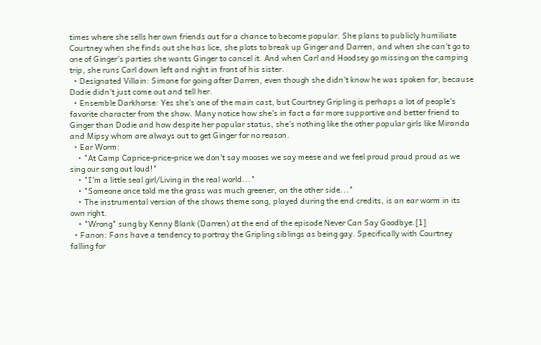times where she sells her own friends out for a chance to become popular. She plans to publicly humiliate Courtney when she finds out she has lice, she plots to break up Ginger and Darren, and when she can't go to one of Ginger's parties she wants Ginger to cancel it. And when Carl and Hoodsey go missing on the camping trip, she runs Carl down left and right in front of his sister.
  • Designated Villain: Simone for going after Darren, even though she didn't know he was spoken for, because Dodie didn't just come out and tell her.
  • Ensemble Darkhorse: Yes she's one of the main cast, but Courtney Gripling is perhaps a lot of people's favorite character from the show. Many notice how she's in fact a far more supportive and better friend to Ginger than Dodie and how despite her popular status, she's nothing like the other popular girls like Miranda and Mipsy whom are always out to get Ginger for no reason.
  • Ear Worm:
    • "At Camp Caprice-price-price we don't say mooses we say meese and we feel proud proud proud as we sing our song out loud!"
    • "I'm a little seal girl/Living in the real world..."
    • "Someone once told me the grass was much greener, on the other side..."
    • The instrumental version of the shows theme song, played during the end credits, is an ear worm in its own right.
    • "Wrong" sung by Kenny Blank (Darren) at the end of the episode Never Can Say Goodbye.[1]
  • Fanon: Fans have a tendency to portray the Gripling siblings as being gay. Specifically with Courtney falling for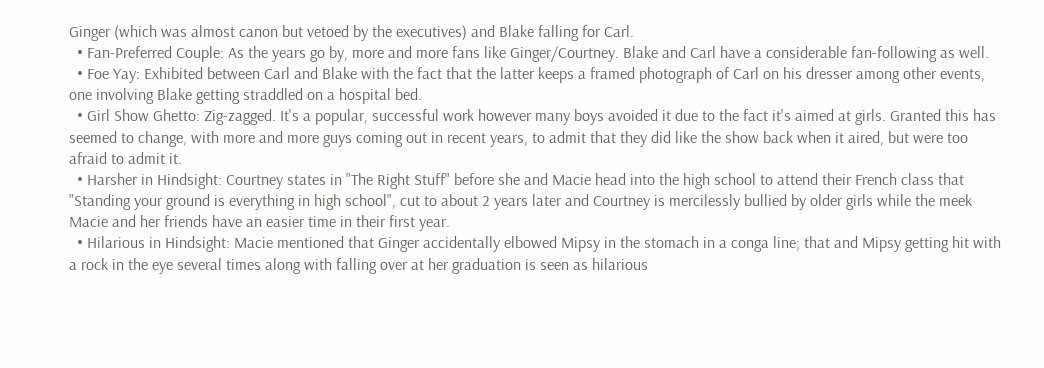Ginger (which was almost canon but vetoed by the executives) and Blake falling for Carl.
  • Fan-Preferred Couple: As the years go by, more and more fans like Ginger/Courtney. Blake and Carl have a considerable fan-following as well.
  • Foe Yay: Exhibited between Carl and Blake with the fact that the latter keeps a framed photograph of Carl on his dresser among other events, one involving Blake getting straddled on a hospital bed.
  • Girl Show Ghetto: Zig-zagged. It's a popular, successful work however many boys avoided it due to the fact it's aimed at girls. Granted this has seemed to change, with more and more guys coming out in recent years, to admit that they did like the show back when it aired, but were too afraid to admit it.
  • Harsher in Hindsight: Courtney states in "The Right Stuff" before she and Macie head into the high school to attend their French class that "Standing your ground is everything in high school", cut to about 2 years later and Courtney is mercilessly bullied by older girls while the meek Macie and her friends have an easier time in their first year.
  • Hilarious in Hindsight: Macie mentioned that Ginger accidentally elbowed Mipsy in the stomach in a conga line; that and Mipsy getting hit with a rock in the eye several times along with falling over at her graduation is seen as hilarious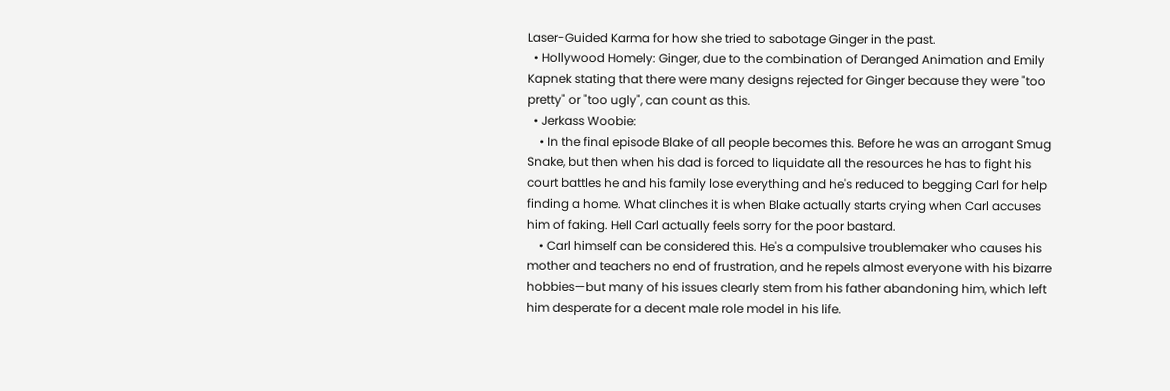Laser-Guided Karma for how she tried to sabotage Ginger in the past.
  • Hollywood Homely: Ginger, due to the combination of Deranged Animation and Emily Kapnek stating that there were many designs rejected for Ginger because they were "too pretty" or "too ugly", can count as this.
  • Jerkass Woobie:
    • In the final episode Blake of all people becomes this. Before he was an arrogant Smug Snake, but then when his dad is forced to liquidate all the resources he has to fight his court battles he and his family lose everything and he's reduced to begging Carl for help finding a home. What clinches it is when Blake actually starts crying when Carl accuses him of faking. Hell Carl actually feels sorry for the poor bastard.
    • Carl himself can be considered this. He's a compulsive troublemaker who causes his mother and teachers no end of frustration, and he repels almost everyone with his bizarre hobbies—but many of his issues clearly stem from his father abandoning him, which left him desperate for a decent male role model in his life.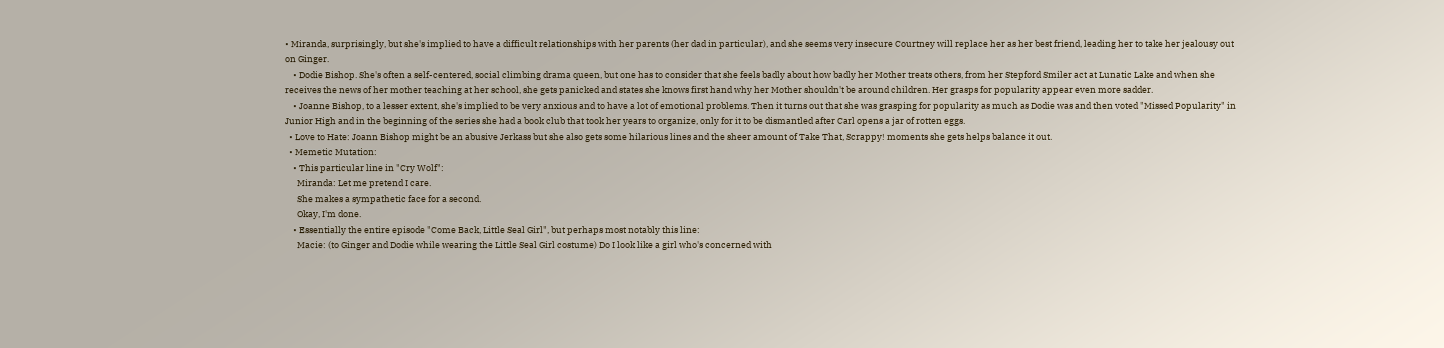• Miranda, surprisingly, but she's implied to have a difficult relationships with her parents (her dad in particular), and she seems very insecure Courtney will replace her as her best friend, leading her to take her jealousy out on Ginger.
    • Dodie Bishop. She's often a self-centered, social climbing drama queen, but one has to consider that she feels badly about how badly her Mother treats others, from her Stepford Smiler act at Lunatic Lake and when she receives the news of her mother teaching at her school, she gets panicked and states she knows first hand why her Mother shouldn't be around children. Her grasps for popularity appear even more sadder.
    • Joanne Bishop, to a lesser extent, she's implied to be very anxious and to have a lot of emotional problems. Then it turns out that she was grasping for popularity as much as Dodie was and then voted "Missed Popularity" in Junior High and in the beginning of the series she had a book club that took her years to organize, only for it to be dismantled after Carl opens a jar of rotten eggs.
  • Love to Hate: Joann Bishop might be an abusive Jerkass but she also gets some hilarious lines and the sheer amount of Take That, Scrappy! moments she gets helps balance it out.
  • Memetic Mutation:
    • This particular line in "Cry Wolf":
      Miranda: Let me pretend I care.
      She makes a sympathetic face for a second.
      Okay, I'm done.
    • Essentially the entire episode "Come Back, Little Seal Girl", but perhaps most notably this line:
      Macie: (to Ginger and Dodie while wearing the Little Seal Girl costume) Do I look like a girl who's concerned with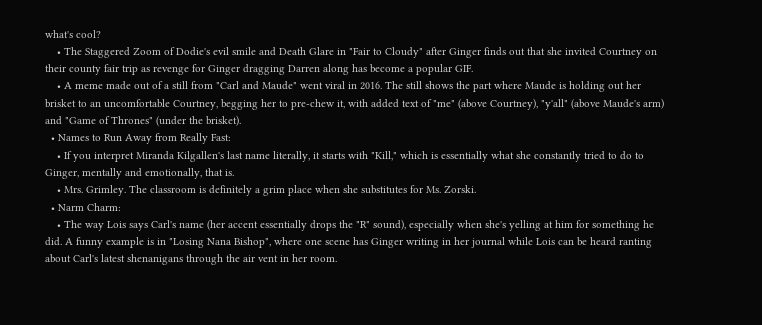what's cool?
    • The Staggered Zoom of Dodie's evil smile and Death Glare in "Fair to Cloudy" after Ginger finds out that she invited Courtney on their county fair trip as revenge for Ginger dragging Darren along has become a popular GIF.
    • A meme made out of a still from "Carl and Maude" went viral in 2016. The still shows the part where Maude is holding out her brisket to an uncomfortable Courtney, begging her to pre-chew it, with added text of "me" (above Courtney), "y'all" (above Maude's arm) and "Game of Thrones" (under the brisket).
  • Names to Run Away from Really Fast:
    • If you interpret Miranda Kilgallen's last name literally, it starts with "Kill," which is essentially what she constantly tried to do to Ginger, mentally and emotionally, that is.
    • Mrs. Grimley. The classroom is definitely a grim place when she substitutes for Ms. Zorski.
  • Narm Charm:
    • The way Lois says Carl's name (her accent essentially drops the "R" sound), especially when she's yelling at him for something he did. A funny example is in "Losing Nana Bishop", where one scene has Ginger writing in her journal while Lois can be heard ranting about Carl's latest shenanigans through the air vent in her room.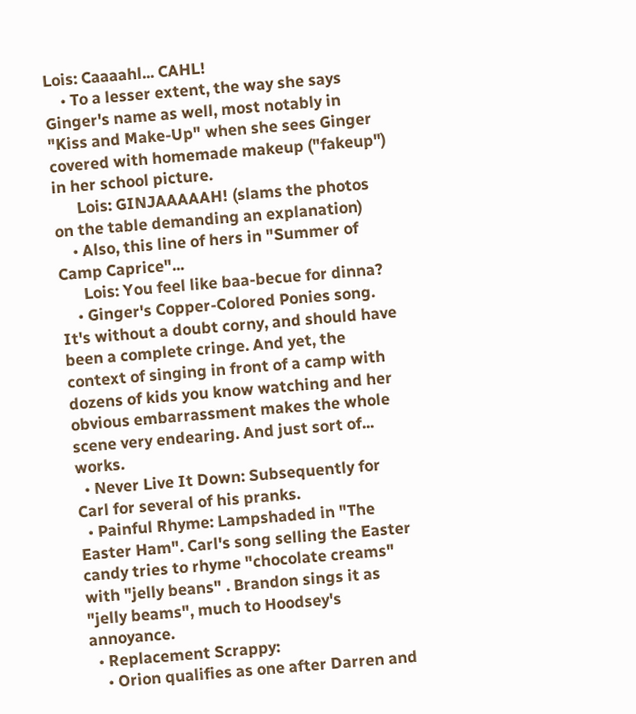Lois: Caaaahl... CAHL!
    • To a lesser extent, the way she says Ginger's name as well, most notably in "Kiss and Make-Up" when she sees Ginger covered with homemade makeup ("fakeup") in her school picture.
      Lois: GINJAAAAAH! (slams the photos on the table demanding an explanation)
    • Also, this line of hers in "Summer of Camp Caprice"...
      Lois: You feel like baa-becue for dinna?
    • Ginger's Copper-Colored Ponies song. It's without a doubt corny, and should have been a complete cringe. And yet, the context of singing in front of a camp with dozens of kids you know watching and her obvious embarrassment makes the whole scene very endearing. And just sort of... works.
  • Never Live It Down: Subsequently for Carl for several of his pranks.
  • Painful Rhyme: Lampshaded in "The Easter Ham". Carl's song selling the Easter candy tries to rhyme "chocolate creams" with "jelly beans" . Brandon sings it as "jelly beams", much to Hoodsey's annoyance.
  • Replacement Scrappy:
    • Orion qualifies as one after Darren and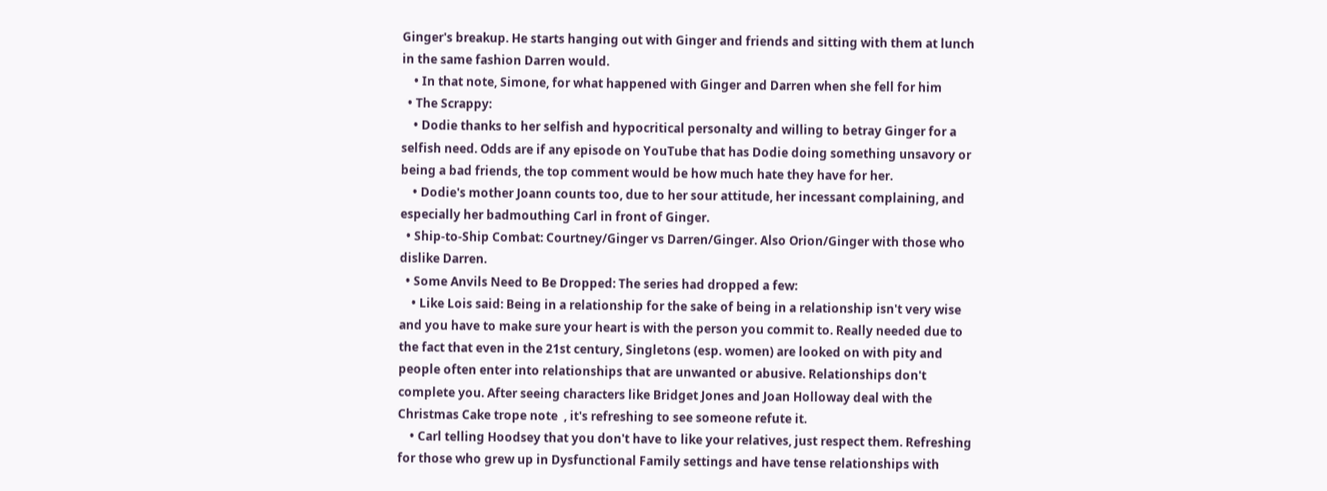Ginger's breakup. He starts hanging out with Ginger and friends and sitting with them at lunch in the same fashion Darren would.
    • In that note, Simone, for what happened with Ginger and Darren when she fell for him
  • The Scrappy:
    • Dodie thanks to her selfish and hypocritical personalty and willing to betray Ginger for a selfish need. Odds are if any episode on YouTube that has Dodie doing something unsavory or being a bad friends, the top comment would be how much hate they have for her.
    • Dodie's mother Joann counts too, due to her sour attitude, her incessant complaining, and especially her badmouthing Carl in front of Ginger.
  • Ship-to-Ship Combat: Courtney/Ginger vs Darren/Ginger. Also Orion/Ginger with those who dislike Darren.
  • Some Anvils Need to Be Dropped: The series had dropped a few:
    • Like Lois said: Being in a relationship for the sake of being in a relationship isn't very wise and you have to make sure your heart is with the person you commit to. Really needed due to the fact that even in the 21st century, Singletons (esp. women) are looked on with pity and people often enter into relationships that are unwanted or abusive. Relationships don't complete you. After seeing characters like Bridget Jones and Joan Holloway deal with the Christmas Cake trope note  , it's refreshing to see someone refute it.
    • Carl telling Hoodsey that you don't have to like your relatives, just respect them. Refreshing for those who grew up in Dysfunctional Family settings and have tense relationships with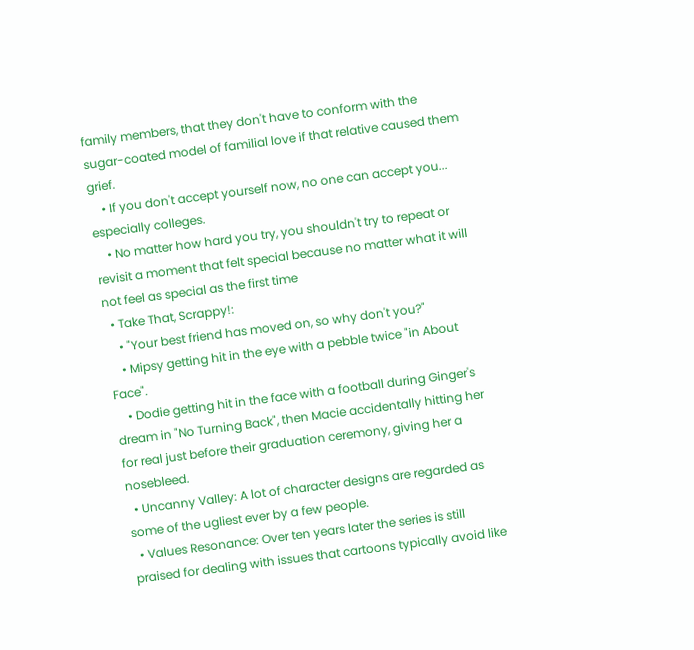family members, that they don't have to conform with the sugar-coated model of familial love if that relative caused them grief.
    • If you don't accept yourself now, no one can accept you... especially colleges.
    • No matter how hard you try, you shouldn't try to repeat or revisit a moment that felt special because no matter what it will not feel as special as the first time
  • Take That, Scrappy!:
    • "Your best friend has moved on, so why don't you?"
    • Mipsy getting hit in the eye with a pebble twice "in About Face".
    • Dodie getting hit in the face with a football during Ginger's dream in "No Turning Back", then Macie accidentally hitting her for real just before their graduation ceremony, giving her a nosebleed.
  • Uncanny Valley: A lot of character designs are regarded as some of the ugliest ever by a few people.
  • Values Resonance: Over ten years later the series is still praised for dealing with issues that cartoons typically avoid like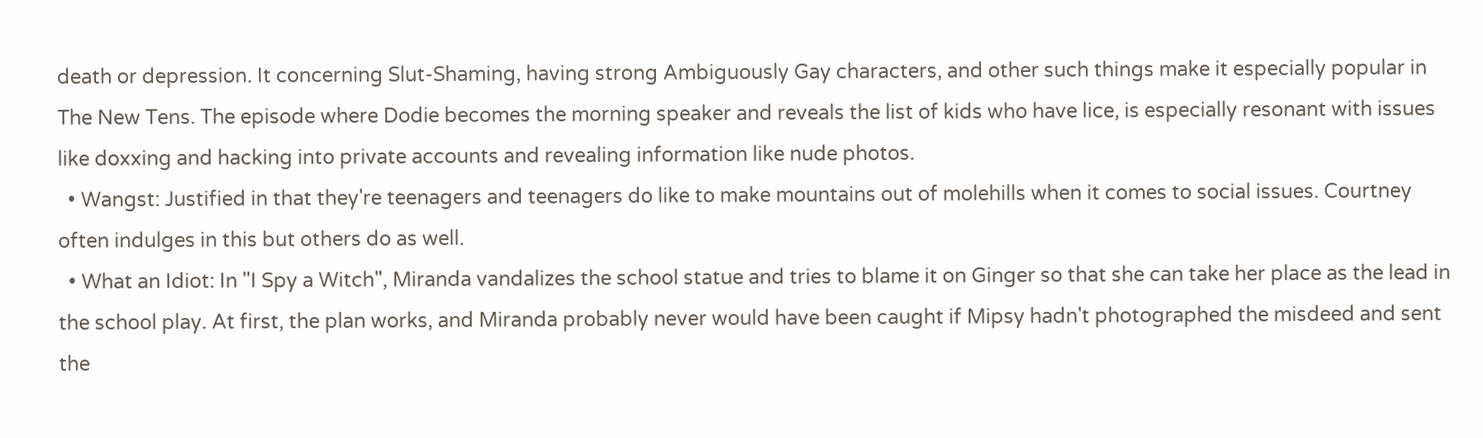death or depression. It concerning Slut-Shaming, having strong Ambiguously Gay characters, and other such things make it especially popular in The New Tens. The episode where Dodie becomes the morning speaker and reveals the list of kids who have lice, is especially resonant with issues like doxxing and hacking into private accounts and revealing information like nude photos.
  • Wangst: Justified in that they're teenagers and teenagers do like to make mountains out of molehills when it comes to social issues. Courtney often indulges in this but others do as well.
  • What an Idiot: In "I Spy a Witch", Miranda vandalizes the school statue and tries to blame it on Ginger so that she can take her place as the lead in the school play. At first, the plan works, and Miranda probably never would have been caught if Mipsy hadn't photographed the misdeed and sent the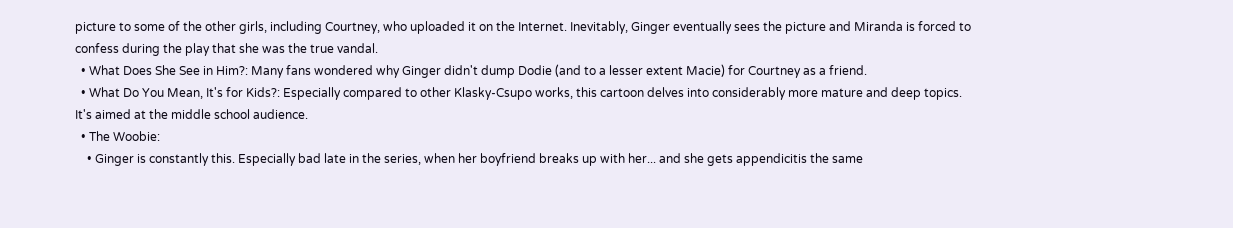picture to some of the other girls, including Courtney, who uploaded it on the Internet. Inevitably, Ginger eventually sees the picture and Miranda is forced to confess during the play that she was the true vandal.
  • What Does She See in Him?: Many fans wondered why Ginger didn't dump Dodie (and to a lesser extent Macie) for Courtney as a friend.
  • What Do You Mean, It's for Kids?: Especially compared to other Klasky-Csupo works, this cartoon delves into considerably more mature and deep topics. It's aimed at the middle school audience.
  • The Woobie:
    • Ginger is constantly this. Especially bad late in the series, when her boyfriend breaks up with her... and she gets appendicitis the same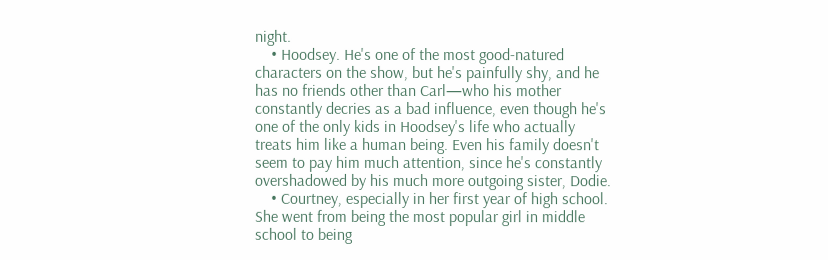night.
    • Hoodsey. He's one of the most good-natured characters on the show, but he's painfully shy, and he has no friends other than Carl—who his mother constantly decries as a bad influence, even though he's one of the only kids in Hoodsey's life who actually treats him like a human being. Even his family doesn't seem to pay him much attention, since he's constantly overshadowed by his much more outgoing sister, Dodie.
    • Courtney, especially in her first year of high school. She went from being the most popular girl in middle school to being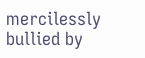mercilessly bullied by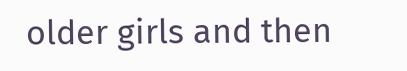older girls and then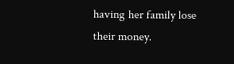having her family lose their money.